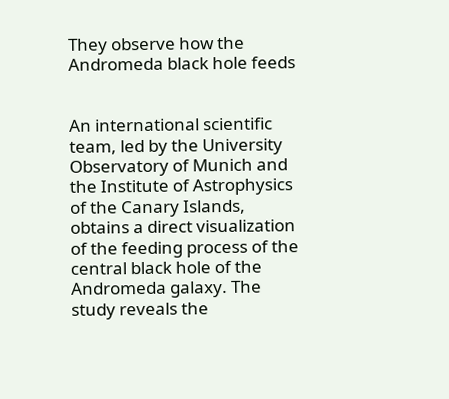They observe how the Andromeda black hole feeds


An international scientific team, led by the University Observatory of Munich and the Institute of Astrophysics of the Canary Islands, obtains a direct visualization of the feeding process of the central black hole of the Andromeda galaxy. The study reveals the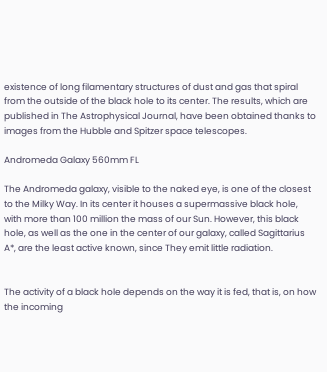existence of long filamentary structures of dust and gas that spiral from the outside of the black hole to its center. The results, which are published in The Astrophysical Journal, have been obtained thanks to images from the Hubble and Spitzer space telescopes.

Andromeda Galaxy 560mm FL

The Andromeda galaxy, visible to the naked eye, is one of the closest to the Milky Way. In its center it houses a supermassive black hole, with more than 100 million the mass of our Sun. However, this black hole, as well as the one in the center of our galaxy, called Sagittarius A*, are the least active known, since They emit little radiation.


The activity of a black hole depends on the way it is fed, that is, on how the incoming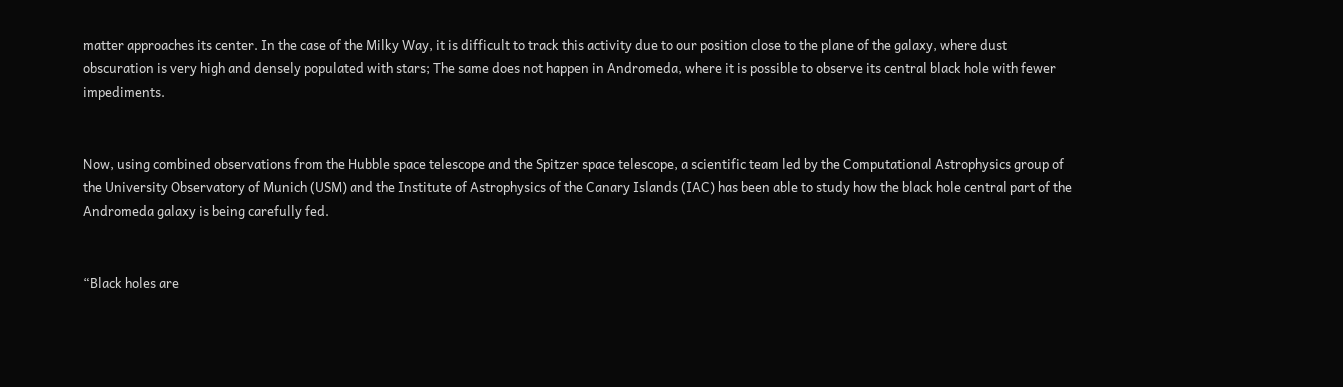matter approaches its center. In the case of the Milky Way, it is difficult to track this activity due to our position close to the plane of the galaxy, where dust obscuration is very high and densely populated with stars; The same does not happen in Andromeda, where it is possible to observe its central black hole with fewer impediments.


Now, using combined observations from the Hubble space telescope and the Spitzer space telescope, a scientific team led by the Computational Astrophysics group of the University Observatory of Munich (USM) and the Institute of Astrophysics of the Canary Islands (IAC) has been able to study how the black hole central part of the Andromeda galaxy is being carefully fed.


“Black holes are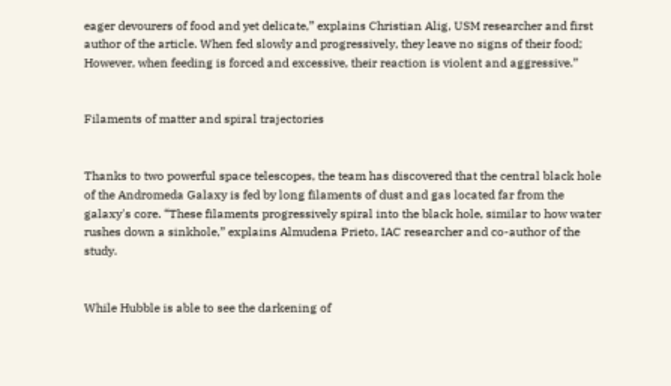eager devourers of food and yet delicate,” explains Christian Alig, USM researcher and first author of the article. When fed slowly and progressively, they leave no signs of their food; However, when feeding is forced and excessive, their reaction is violent and aggressive.”


Filaments of matter and spiral trajectories


Thanks to two powerful space telescopes, the team has discovered that the central black hole of the Andromeda Galaxy is fed by long filaments of dust and gas located far from the galaxy's core. “These filaments progressively spiral into the black hole, similar to how water rushes down a sinkhole,” explains Almudena Prieto, IAC researcher and co-author of the study.


While Hubble is able to see the darkening of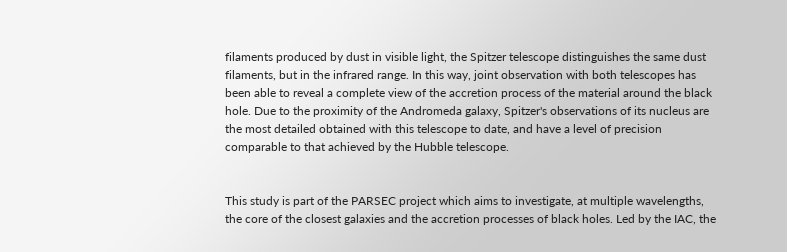filaments produced by dust in visible light, the Spitzer telescope distinguishes the same dust filaments, but in the infrared range. In this way, joint observation with both telescopes has been able to reveal a complete view of the accretion process of the material around the black hole. Due to the proximity of the Andromeda galaxy, Spitzer's observations of its nucleus are the most detailed obtained with this telescope to date, and have a level of precision comparable to that achieved by the Hubble telescope.


This study is part of the PARSEC project which aims to investigate, at multiple wavelengths, the core of the closest galaxies and the accretion processes of black holes. Led by the IAC, the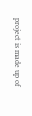project is made up of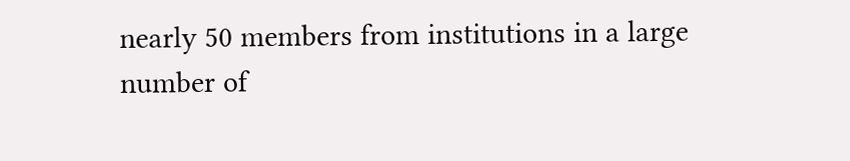nearly 50 members from institutions in a large number of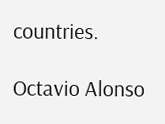countries.

Octavio Alonso